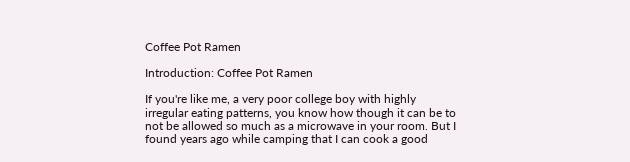Coffee Pot Ramen

Introduction: Coffee Pot Ramen

If you're like me, a very poor college boy with highly irregular eating patterns, you know how though it can be to not be allowed so much as a microwave in your room. But I found years ago while camping that I can cook a good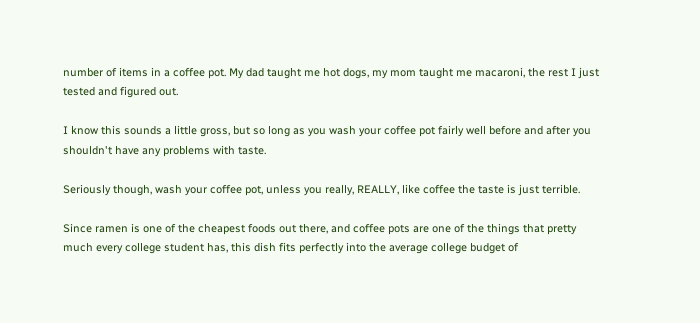number of items in a coffee pot. My dad taught me hot dogs, my mom taught me macaroni, the rest I just tested and figured out.

I know this sounds a little gross, but so long as you wash your coffee pot fairly well before and after you shouldn't have any problems with taste.

Seriously though, wash your coffee pot, unless you really, REALLY, like coffee the taste is just terrible.

Since ramen is one of the cheapest foods out there, and coffee pots are one of the things that pretty much every college student has, this dish fits perfectly into the average college budget of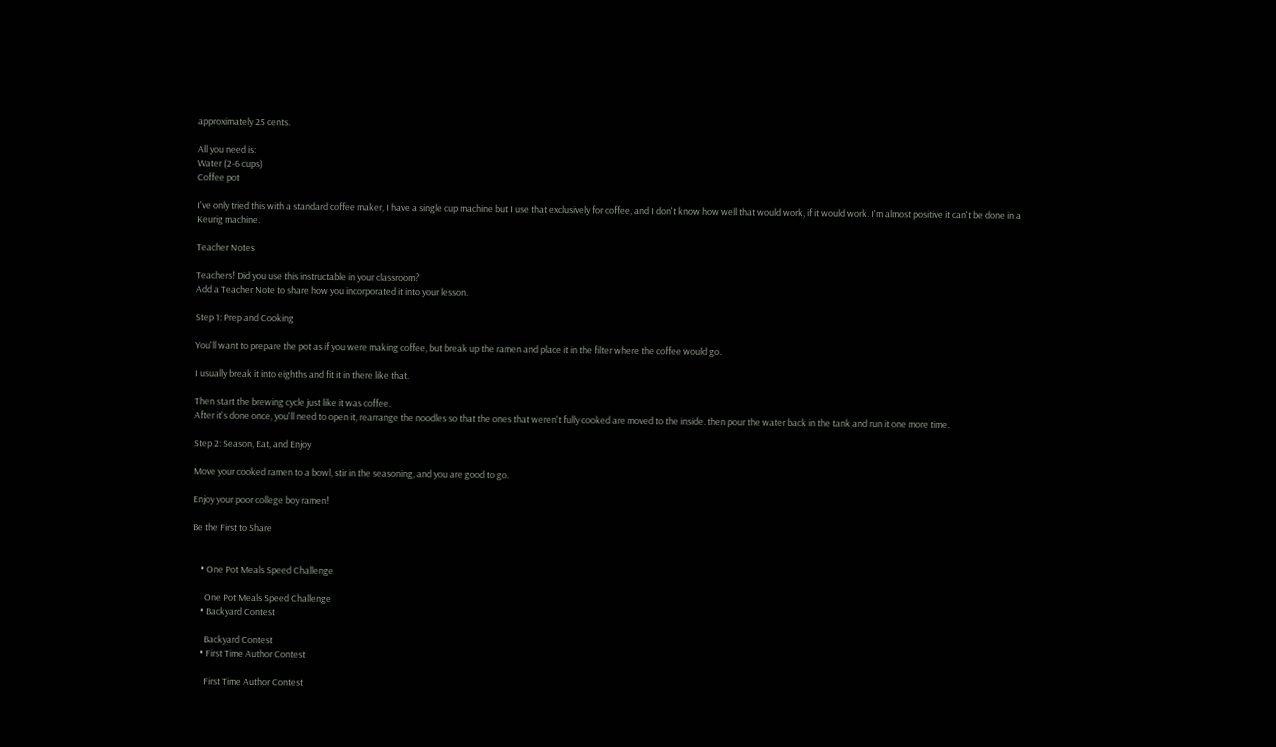approximately 25 cents.

All you need is:
Water (2-6 cups)
Coffee pot

I've only tried this with a standard coffee maker, I have a single cup machine but I use that exclusively for coffee, and I don't know how well that would work, if it would work. I'm almost positive it can't be done in a Keurig machine.

Teacher Notes

Teachers! Did you use this instructable in your classroom?
Add a Teacher Note to share how you incorporated it into your lesson.

Step 1: Prep and Cooking

You'll want to prepare the pot as if you were making coffee, but break up the ramen and place it in the filter where the coffee would go.

I usually break it into eighths and fit it in there like that.

Then start the brewing cycle just like it was coffee.
After it's done once, you'll need to open it, rearrange the noodles so that the ones that weren't fully cooked are moved to the inside. then pour the water back in the tank and run it one more time.

Step 2: Season, Eat, and Enjoy

Move your cooked ramen to a bowl, stir in the seasoning, and you are good to go.

Enjoy your poor college boy ramen!

Be the First to Share


    • One Pot Meals Speed Challenge

      One Pot Meals Speed Challenge
    • Backyard Contest

      Backyard Contest
    • First Time Author Contest

      First Time Author Contest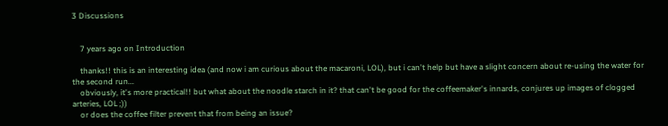3 Discussions


    7 years ago on Introduction

    thanks!! this is an interesting idea (and now i am curious about the macaroni, LOL), but i can't help but have a slight concern about re-using the water for the second run...
    obviously, it's more practical!! but what about the noodle starch in it? that can't be good for the coffeemaker's innards, conjures up images of clogged arteries, LOL ;))
    or does the coffee filter prevent that from being an issue?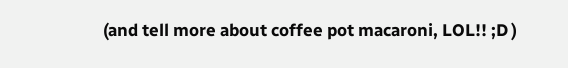(and tell more about coffee pot macaroni, LOL!! ;D )